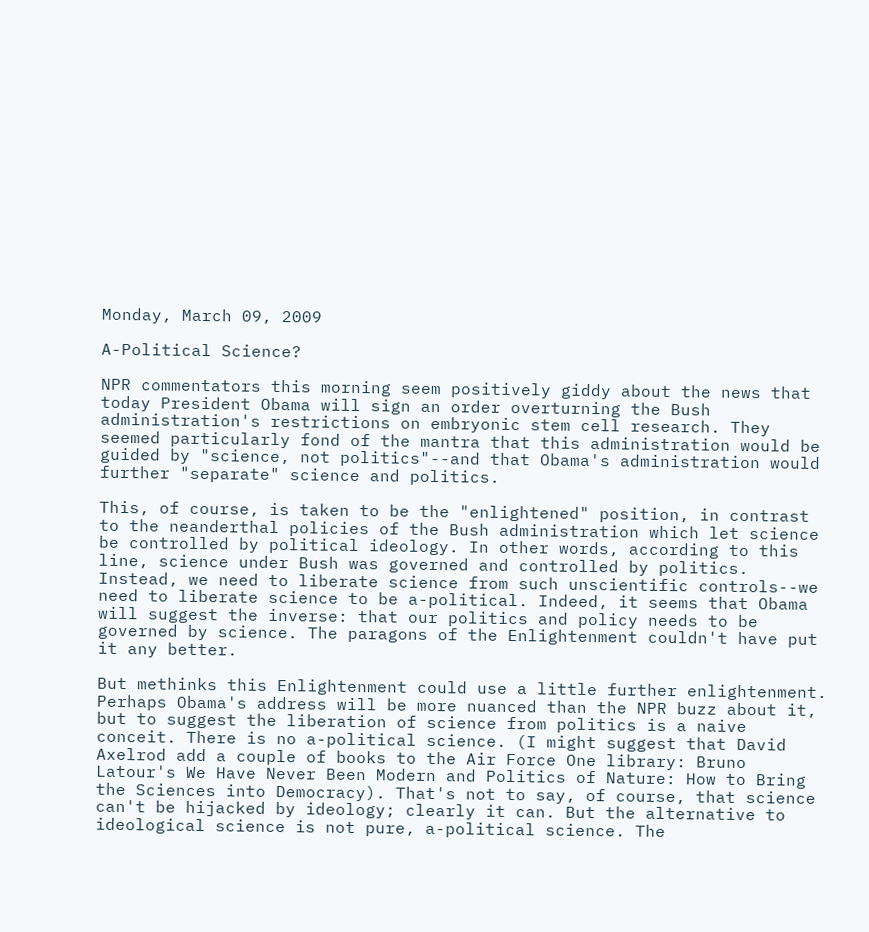Monday, March 09, 2009

A-Political Science?

NPR commentators this morning seem positively giddy about the news that today President Obama will sign an order overturning the Bush administration's restrictions on embryonic stem cell research. They seemed particularly fond of the mantra that this administration would be guided by "science, not politics"--and that Obama's administration would further "separate" science and politics.

This, of course, is taken to be the "enlightened" position, in contrast to the neanderthal policies of the Bush administration which let science be controlled by political ideology. In other words, according to this line, science under Bush was governed and controlled by politics. Instead, we need to liberate science from such unscientific controls--we need to liberate science to be a-political. Indeed, it seems that Obama will suggest the inverse: that our politics and policy needs to be governed by science. The paragons of the Enlightenment couldn't have put it any better.

But methinks this Enlightenment could use a little further enlightenment. Perhaps Obama's address will be more nuanced than the NPR buzz about it, but to suggest the liberation of science from politics is a naive conceit. There is no a-political science. (I might suggest that David Axelrod add a couple of books to the Air Force One library: Bruno Latour's We Have Never Been Modern and Politics of Nature: How to Bring the Sciences into Democracy). That's not to say, of course, that science can't be hijacked by ideology; clearly it can. But the alternative to ideological science is not pure, a-political science. The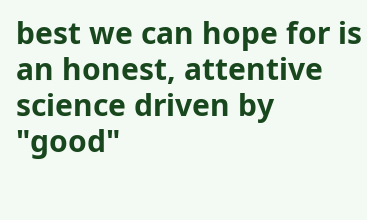best we can hope for is an honest, attentive science driven by "good"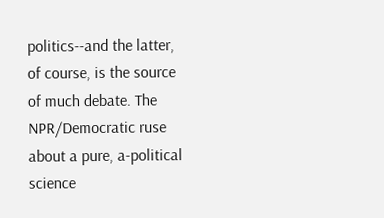politics--and the latter, of course, is the source of much debate. The NPR/Democratic ruse about a pure, a-political science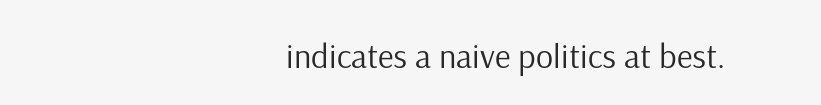indicates a naive politics at best.